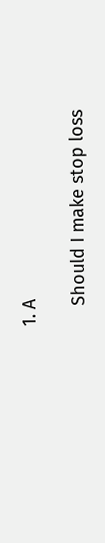1. A

    Should I make stop loss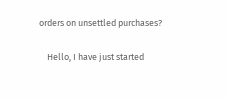orders on unsettled purchases?

    Hello, I have just started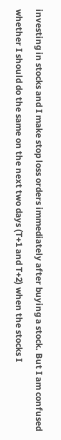investing in stocks and I make stop loss orders immediately after buying a stock. But I am confused whether I should do the same on the next two days (T+1 and T+2) when the stocks I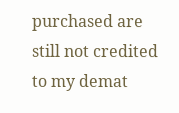purchased are still not credited to my demat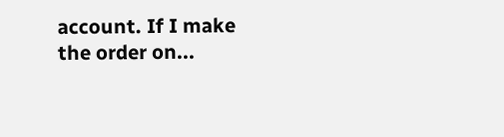account. If I make the order on...